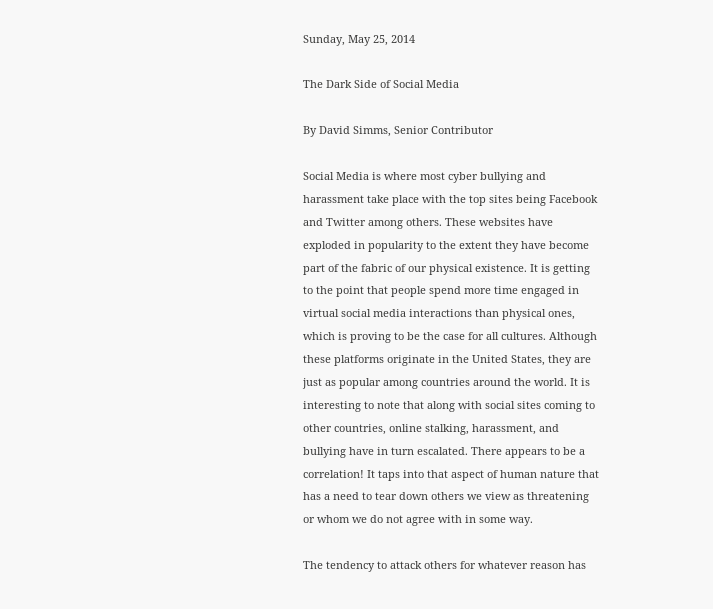Sunday, May 25, 2014

The Dark Side of Social Media

By David Simms, Senior Contributor

Social Media is where most cyber bullying and harassment take place with the top sites being Facebook and Twitter among others. These websites have exploded in popularity to the extent they have become part of the fabric of our physical existence. It is getting to the point that people spend more time engaged in virtual social media interactions than physical ones, which is proving to be the case for all cultures. Although these platforms originate in the United States, they are just as popular among countries around the world. It is interesting to note that along with social sites coming to other countries, online stalking, harassment, and bullying have in turn escalated. There appears to be a correlation! It taps into that aspect of human nature that has a need to tear down others we view as threatening or whom we do not agree with in some way.

The tendency to attack others for whatever reason has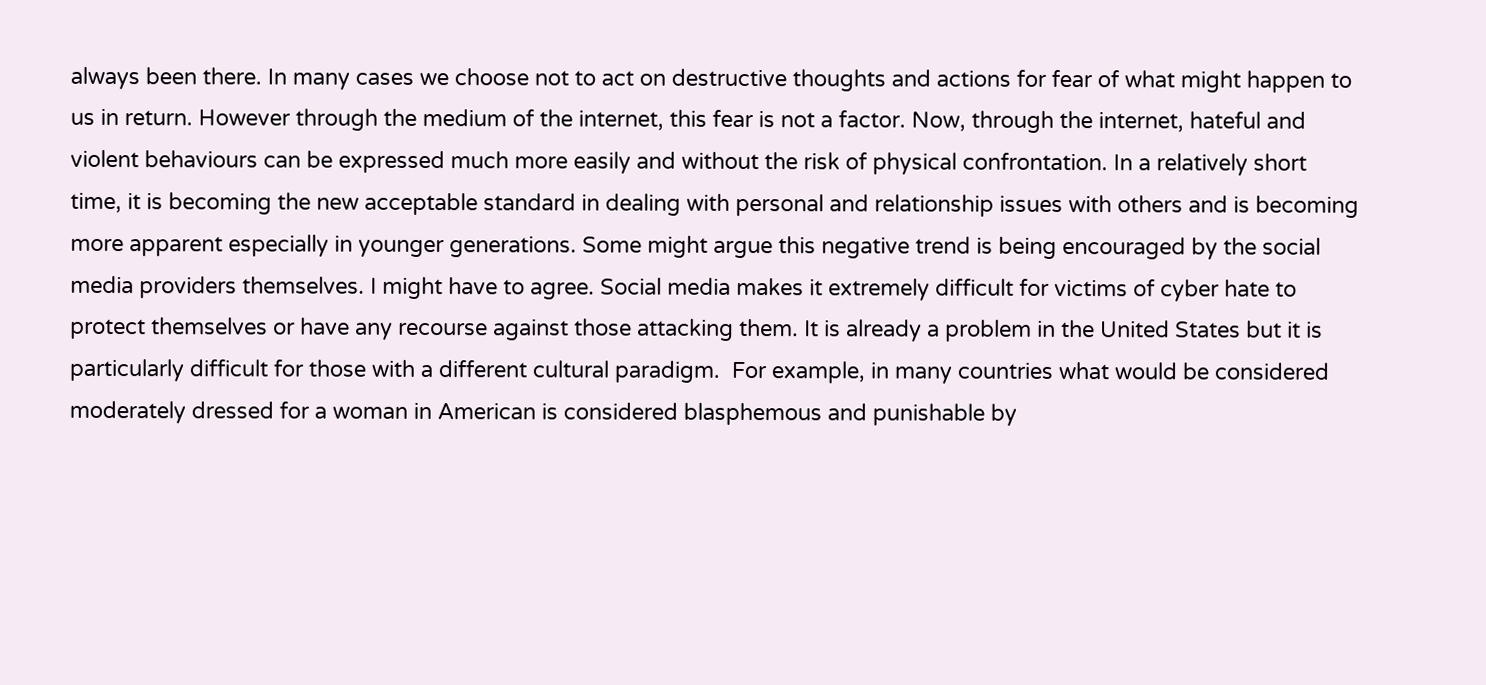always been there. In many cases we choose not to act on destructive thoughts and actions for fear of what might happen to us in return. However through the medium of the internet, this fear is not a factor. Now, through the internet, hateful and violent behaviours can be expressed much more easily and without the risk of physical confrontation. In a relatively short time, it is becoming the new acceptable standard in dealing with personal and relationship issues with others and is becoming more apparent especially in younger generations. Some might argue this negative trend is being encouraged by the social media providers themselves. I might have to agree. Social media makes it extremely difficult for victims of cyber hate to protect themselves or have any recourse against those attacking them. It is already a problem in the United States but it is particularly difficult for those with a different cultural paradigm.  For example, in many countries what would be considered moderately dressed for a woman in American is considered blasphemous and punishable by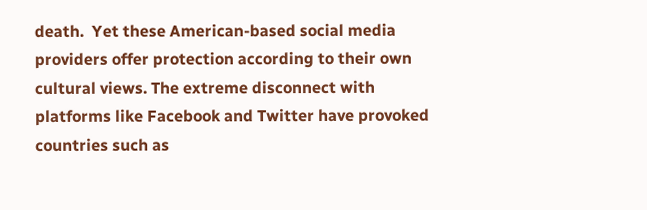death.  Yet these American-based social media providers offer protection according to their own cultural views. The extreme disconnect with platforms like Facebook and Twitter have provoked countries such as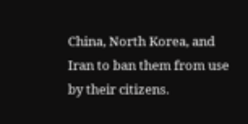China, North Korea, and Iran to ban them from use by their citizens.